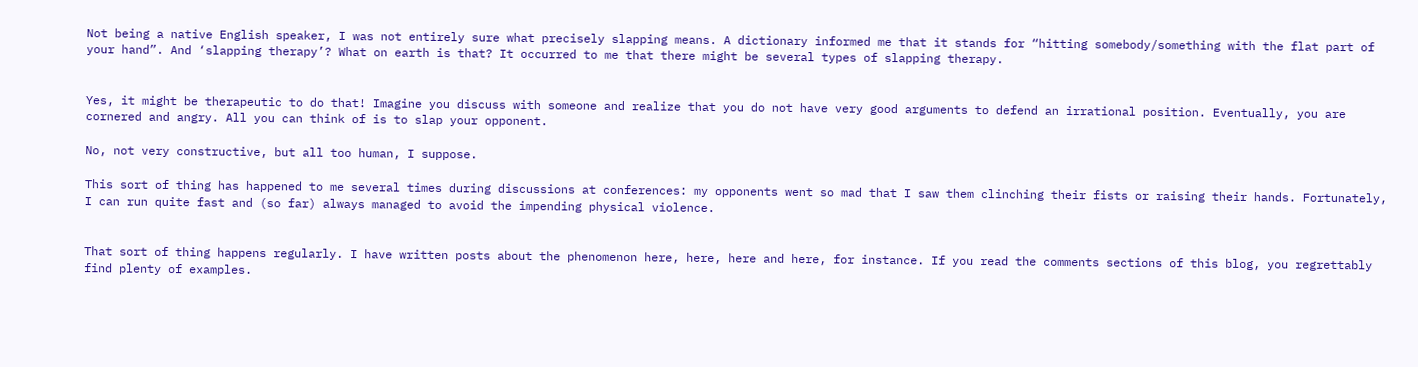Not being a native English speaker, I was not entirely sure what precisely slapping means. A dictionary informed me that it stands for “hitting somebody/something with the flat part of your hand”. And ‘slapping therapy’? What on earth is that? It occurred to me that there might be several types of slapping therapy.


Yes, it might be therapeutic to do that! Imagine you discuss with someone and realize that you do not have very good arguments to defend an irrational position. Eventually, you are cornered and angry. All you can think of is to slap your opponent.

No, not very constructive, but all too human, I suppose.

This sort of thing has happened to me several times during discussions at conferences: my opponents went so mad that I saw them clinching their fists or raising their hands. Fortunately, I can run quite fast and (so far) always managed to avoid the impending physical violence.


That sort of thing happens regularly. I have written posts about the phenomenon here, here, here and here, for instance. If you read the comments sections of this blog, you regrettably find plenty of examples.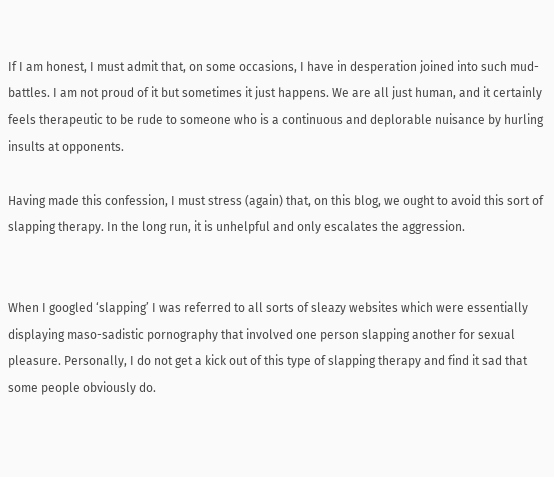If I am honest, I must admit that, on some occasions, I have in desperation joined into such mud-battles. I am not proud of it but sometimes it just happens. We are all just human, and it certainly feels therapeutic to be rude to someone who is a continuous and deplorable nuisance by hurling insults at opponents.

Having made this confession, I must stress (again) that, on this blog, we ought to avoid this sort of slapping therapy. In the long run, it is unhelpful and only escalates the aggression.


When I googled ‘slapping’ I was referred to all sorts of sleazy websites which were essentially displaying maso-sadistic pornography that involved one person slapping another for sexual pleasure. Personally, I do not get a kick out of this type of slapping therapy and find it sad that some people obviously do.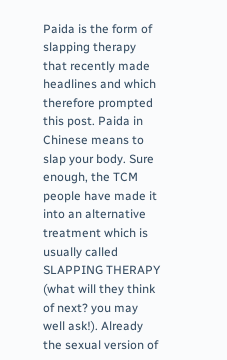Paida is the form of slapping therapy that recently made headlines and which therefore prompted this post. Paida in Chinese means to slap your body. Sure enough, the TCM people have made it into an alternative treatment which is usually called SLAPPING THERAPY (what will they think of next? you may well ask!). Already the sexual version of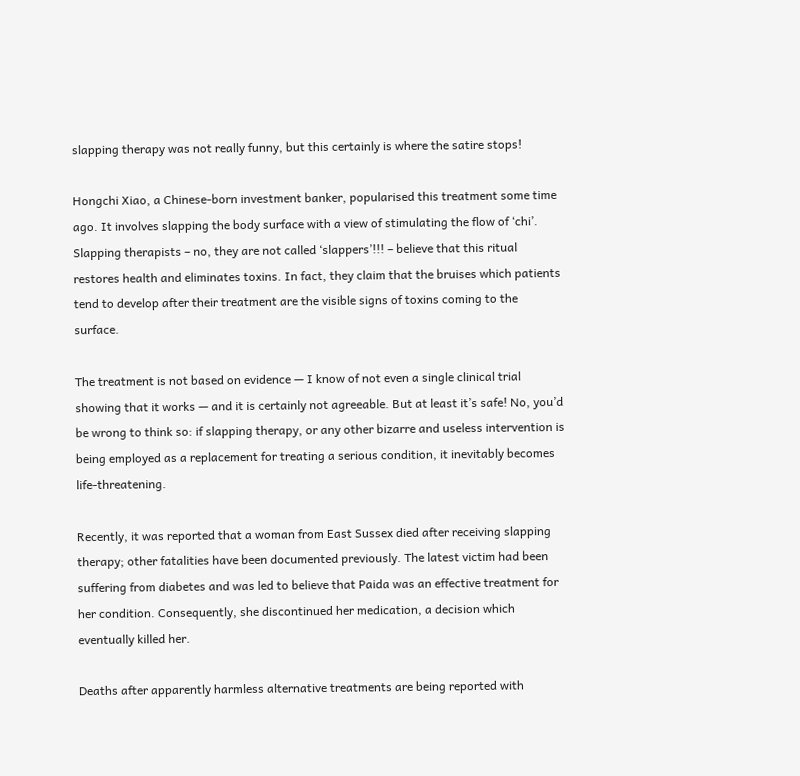slapping therapy was not really funny, but this certainly is where the satire stops!

Hongchi Xiao, a Chinese-born investment banker, popularised this treatment some time ago. It involves slapping the body surface with a view of stimulating the flow of ‘chi’. Slapping therapists – no, they are not called ‘slappers’!!! – believe that this ritual restores health and eliminates toxins. In fact, they claim that the bruises which patients tend to develop after their treatment are the visible signs of toxins coming to the surface.

The treatment is not based on evidence — I know of not even a single clinical trial showing that it works — and it is certainly not agreeable. But at least it’s safe! No, you’d be wrong to think so: if slapping therapy, or any other bizarre and useless intervention is being employed as a replacement for treating a serious condition, it inevitably becomes life-threatening.

Recently, it was reported that a woman from East Sussex died after receiving slapping therapy; other fatalities have been documented previously. The latest victim had been suffering from diabetes and was led to believe that Paida was an effective treatment for her condition. Consequently, she discontinued her medication, a decision which eventually killed her.

Deaths after apparently harmless alternative treatments are being reported with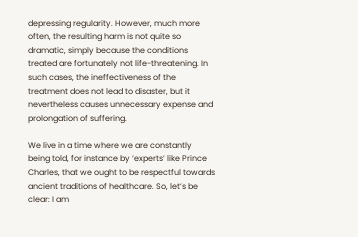depressing regularity. However, much more often, the resulting harm is not quite so dramatic, simply because the conditions treated are fortunately not life-threatening. In such cases, the ineffectiveness of the treatment does not lead to disaster, but it nevertheless causes unnecessary expense and prolongation of suffering.

We live in a time where we are constantly being told, for instance by ‘experts’ like Prince Charles, that we ought to be respectful towards ancient traditions of healthcare. So, let’s be clear: I am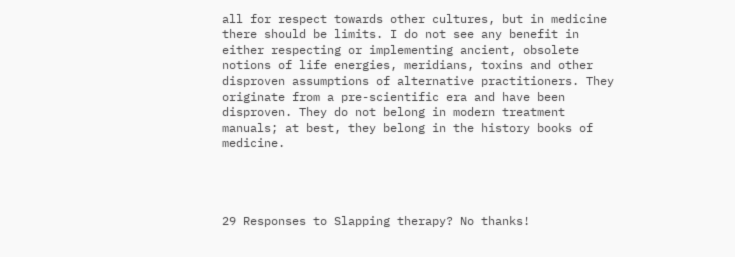all for respect towards other cultures, but in medicine there should be limits. I do not see any benefit in either respecting or implementing ancient, obsolete notions of life energies, meridians, toxins and other disproven assumptions of alternative practitioners. They originate from a pre-scientific era and have been disproven. They do not belong in modern treatment manuals; at best, they belong in the history books of medicine.




29 Responses to Slapping therapy? No thanks!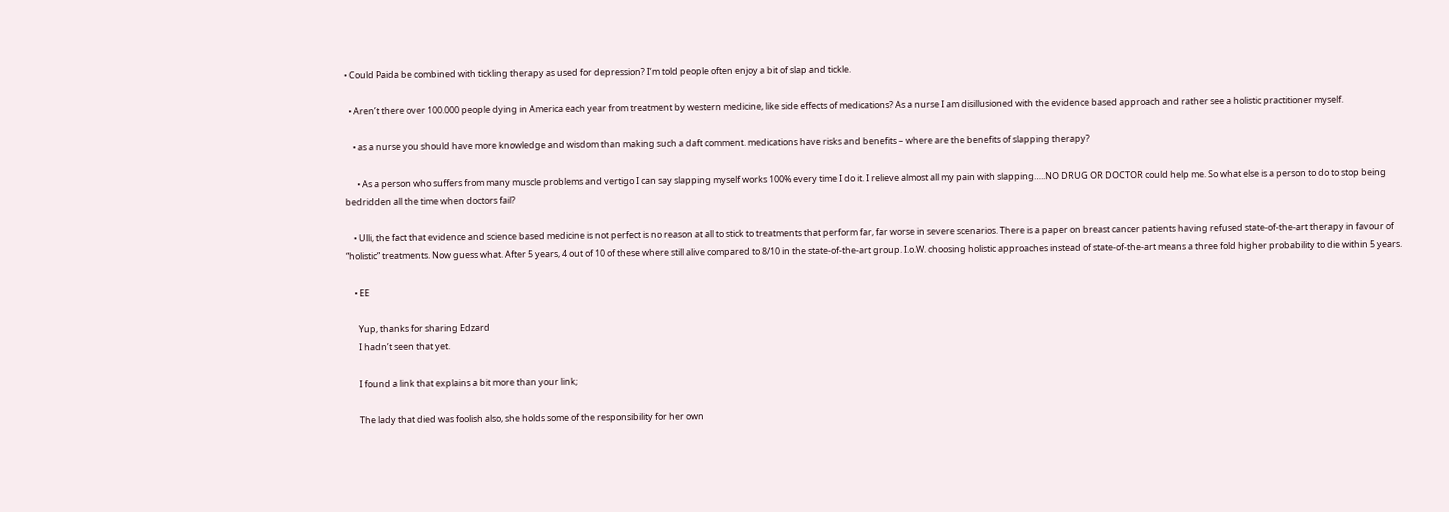• Could Paida be combined with tickling therapy as used for depression? I’m told people often enjoy a bit of slap and tickle.

  • Aren’t there over 100.000 people dying in America each year from treatment by western medicine, like side effects of medications? As a nurse I am disillusioned with the evidence based approach and rather see a holistic practitioner myself.

    • as a nurse you should have more knowledge and wisdom than making such a daft comment. medications have risks and benefits – where are the benefits of slapping therapy?

      • As a person who suffers from many muscle problems and vertigo I can say slapping myself works 100% every time I do it. I relieve almost all my pain with slapping…..NO DRUG OR DOCTOR could help me. So what else is a person to do to stop being bedridden all the time when doctors fail?

    • Ulli, the fact that evidence and science based medicine is not perfect is no reason at all to stick to treatments that perform far, far worse in severe scenarios. There is a paper on breast cancer patients having refused state-of-the-art therapy in favour of “holistic” treatments. Now guess what. After 5 years, 4 out of 10 of these where still alive compared to 8/10 in the state-of-the-art group. I.o.W. choosing holistic approaches instead of state-of-the-art means a three fold higher probability to die within 5 years.

    • EE

      Yup, thanks for sharing Edzard
      I hadn’t seen that yet.

      I found a link that explains a bit more than your link;

      The lady that died was foolish also, she holds some of the responsibility for her own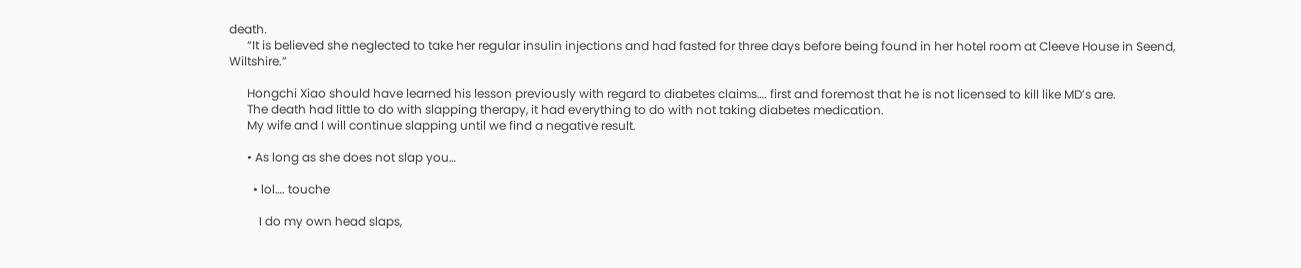death.
      “It is believed she neglected to take her regular insulin injections and had fasted for three days before being found in her hotel room at Cleeve House in Seend, Wiltshire.”

      Hongchi Xiao should have learned his lesson previously with regard to diabetes claims…. first and foremost that he is not licensed to kill like MD’s are.
      The death had little to do with slapping therapy, it had everything to do with not taking diabetes medication.
      My wife and I will continue slapping until we find a negative result.

      • As long as she does not slap you…

        • lol…. touche

          I do my own head slaps,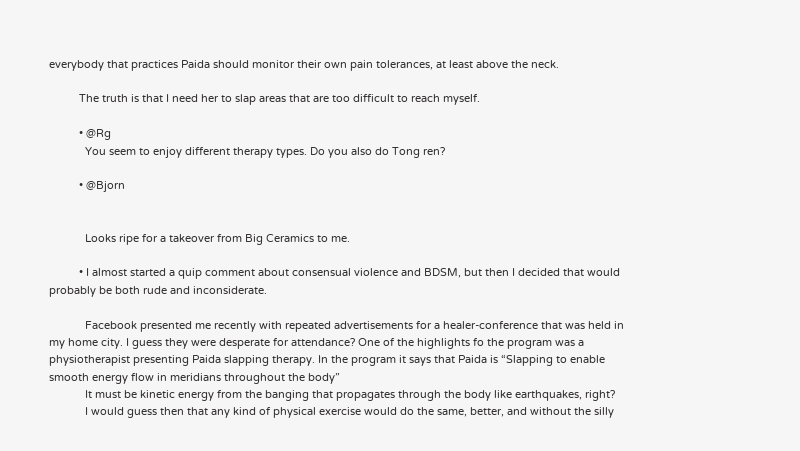everybody that practices Paida should monitor their own pain tolerances, at least above the neck.

          The truth is that I need her to slap areas that are too difficult to reach myself.

          • @Rg
            You seem to enjoy different therapy types. Do you also do Tong ren?

          • @Bjorn


            Looks ripe for a takeover from Big Ceramics to me.

          • I almost started a quip comment about consensual violence and BDSM, but then I decided that would probably be both rude and inconsiderate.

            Facebook presented me recently with repeated advertisements for a healer-conference that was held in my home city. I guess they were desperate for attendance? One of the highlights fo the program was a physiotherapist presenting Paida slapping therapy. In the program it says that Paida is “Slapping to enable smooth energy flow in meridians throughout the body”
            It must be kinetic energy from the banging that propagates through the body like earthquakes, right?
            I would guess then that any kind of physical exercise would do the same, better, and without the silly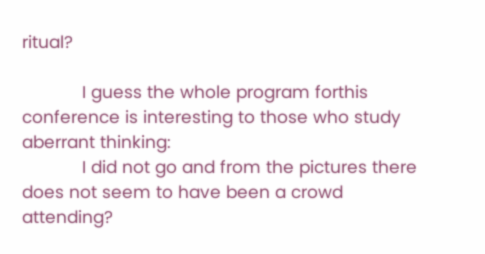ritual?

            I guess the whole program forthis conference is interesting to those who study aberrant thinking:
            I did not go and from the pictures there does not seem to have been a crowd attending?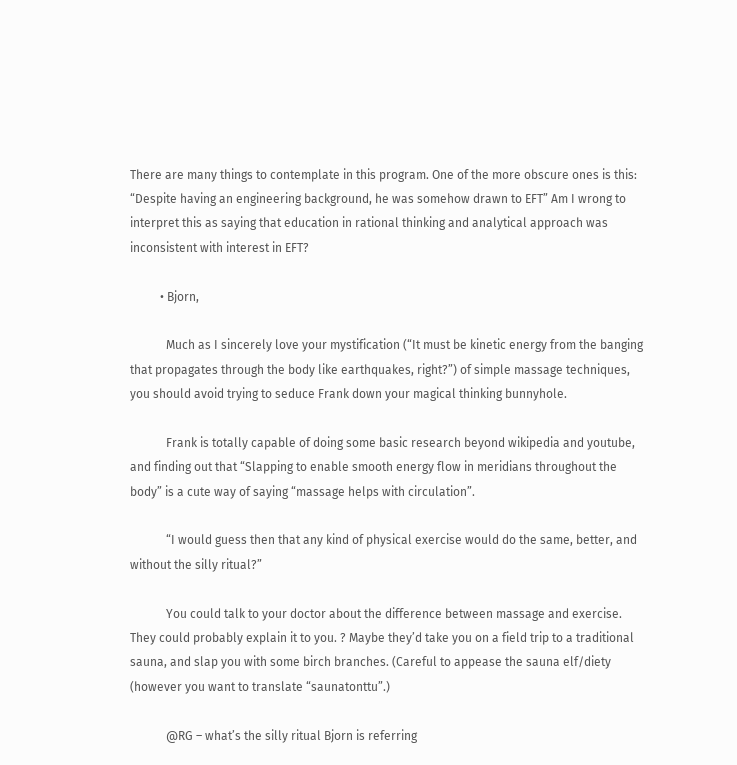There are many things to contemplate in this program. One of the more obscure ones is this: “Despite having an engineering background, he was somehow drawn to EFT” Am I wrong to interpret this as saying that education in rational thinking and analytical approach was inconsistent with interest in EFT?

          • Bjorn,

            Much as I sincerely love your mystification (“It must be kinetic energy from the banging that propagates through the body like earthquakes, right?”) of simple massage techniques, you should avoid trying to seduce Frank down your magical thinking bunnyhole.

            Frank is totally capable of doing some basic research beyond wikipedia and youtube, and finding out that “Slapping to enable smooth energy flow in meridians throughout the body” is a cute way of saying “massage helps with circulation”.

            “I would guess then that any kind of physical exercise would do the same, better, and without the silly ritual?”

            You could talk to your doctor about the difference between massage and exercise. They could probably explain it to you. ? Maybe they’d take you on a field trip to a traditional sauna, and slap you with some birch branches. (Careful to appease the sauna elf/diety (however you want to translate “saunatonttu”.)

            @RG – what’s the silly ritual Bjorn is referring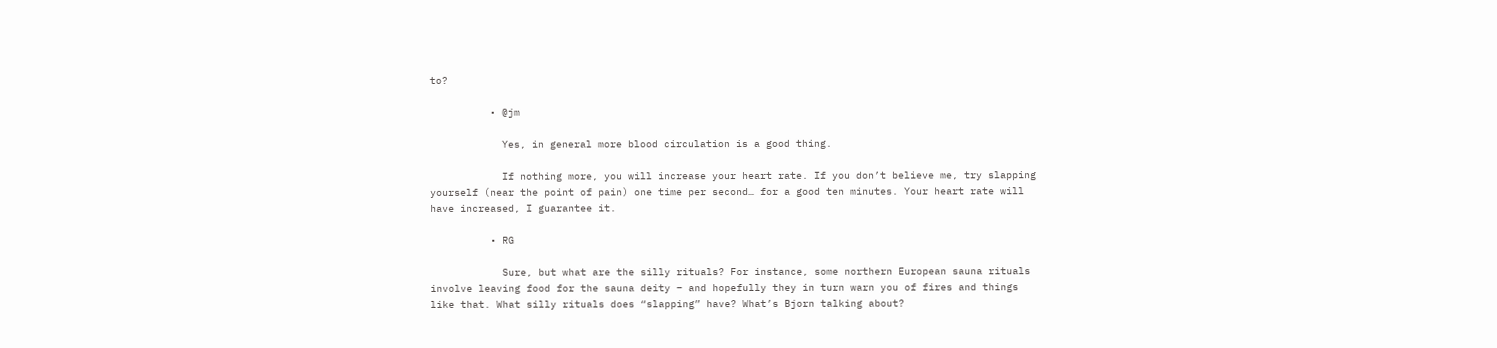to?

          • @jm

            Yes, in general more blood circulation is a good thing.

            If nothing more, you will increase your heart rate. If you don’t believe me, try slapping yourself (near the point of pain) one time per second… for a good ten minutes. Your heart rate will have increased, I guarantee it.

          • RG

            Sure, but what are the silly rituals? For instance, some northern European sauna rituals involve leaving food for the sauna deity – and hopefully they in turn warn you of fires and things like that. What silly rituals does “slapping” have? What’s Bjorn talking about?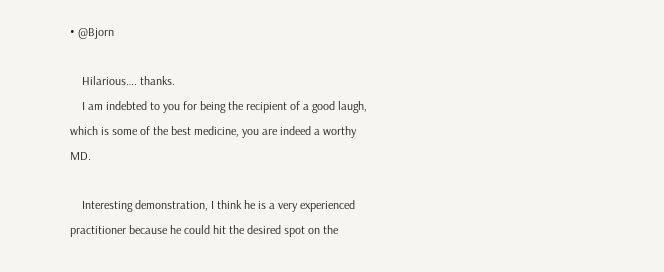• @Bjorn

    Hilarious…. thanks.
    I am indebted to you for being the recipient of a good laugh, which is some of the best medicine, you are indeed a worthy MD.

    Interesting demonstration, I think he is a very experienced practitioner because he could hit the desired spot on the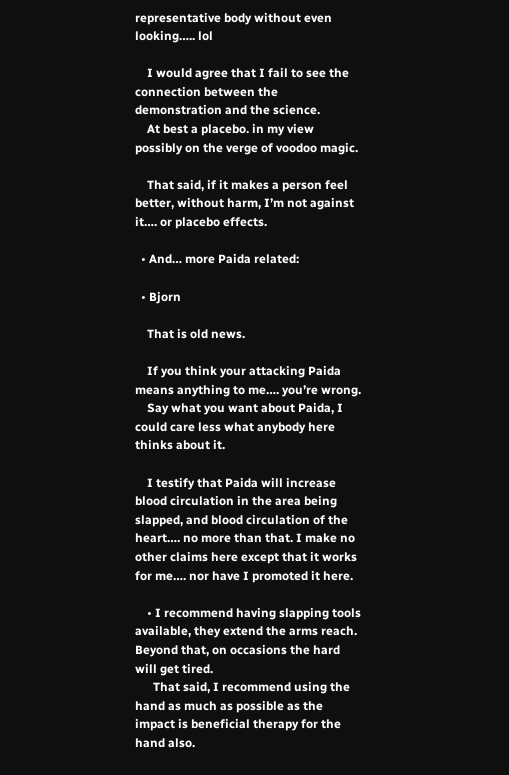representative body without even looking….. lol

    I would agree that I fail to see the connection between the demonstration and the science.
    At best a placebo. in my view possibly on the verge of voodoo magic.

    That said, if it makes a person feel better, without harm, I’m not against it…. or placebo effects.

  • And… more Paida related:

  • Bjorn

    That is old news.

    If you think your attacking Paida means anything to me…. you’re wrong.
    Say what you want about Paida, I could care less what anybody here thinks about it.

    I testify that Paida will increase blood circulation in the area being slapped, and blood circulation of the heart…. no more than that. I make no other claims here except that it works for me…. nor have I promoted it here.

    • I recommend having slapping tools available, they extend the arms reach. Beyond that, on occasions the hard will get tired.
      That said, I recommend using the hand as much as possible as the impact is beneficial therapy for the hand also.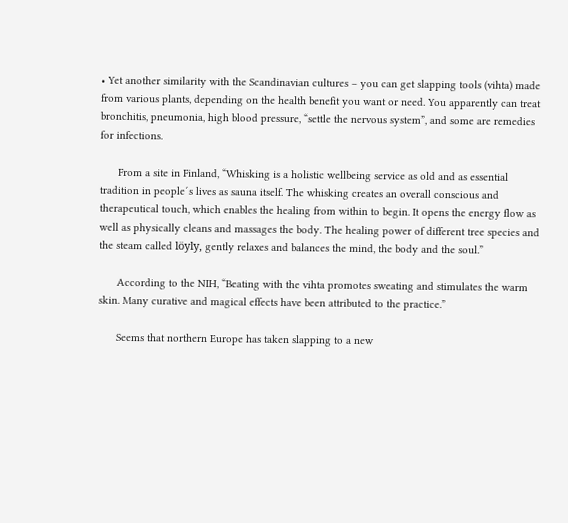• Yet another similarity with the Scandinavian cultures – you can get slapping tools (vihta) made from various plants, depending on the health benefit you want or need. You apparently can treat bronchitis, pneumonia, high blood pressure, “settle the nervous system”, and some are remedies for infections.

      From a site in Finland, “Whisking is a holistic wellbeing service as old and as essential tradition in people´s lives as sauna itself. The whisking creates an overall conscious and therapeutical touch, which enables the healing from within to begin. It opens the energy flow as well as physically cleans and massages the body. The healing power of different tree species and the steam called löyly, gently relaxes and balances the mind, the body and the soul.”

      According to the NIH, “Beating with the vihta promotes sweating and stimulates the warm skin. Many curative and magical effects have been attributed to the practice.”

      Seems that northern Europe has taken slapping to a new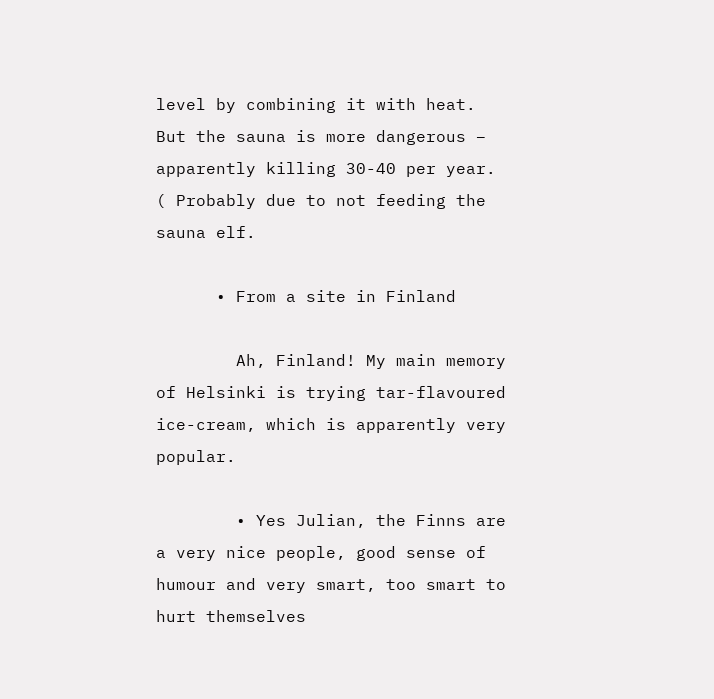level by combining it with heat. But the sauna is more dangerous – apparently killing 30-40 per year. ( Probably due to not feeding the sauna elf.

      • From a site in Finland

        Ah, Finland! My main memory of Helsinki is trying tar-flavoured ice-cream, which is apparently very popular.

        • Yes Julian, the Finns are a very nice people, good sense of humour and very smart, too smart to hurt themselves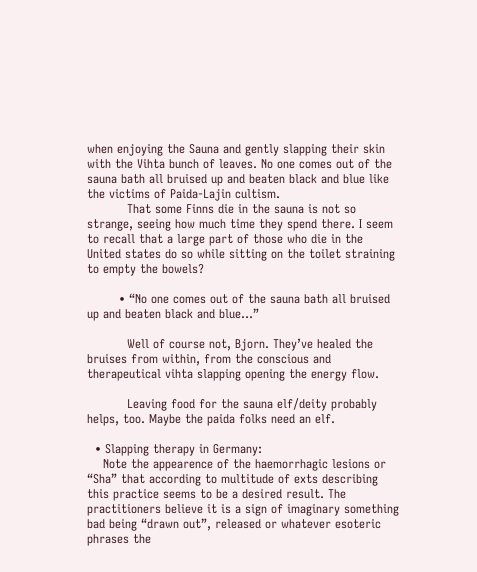when enjoying the Sauna and gently slapping their skin with the Vihta bunch of leaves. No one comes out of the sauna bath all bruised up and beaten black and blue like the victims of Paida-Lajin cultism.
          That some Finns die in the sauna is not so strange, seeing how much time they spend there. I seem to recall that a large part of those who die in the United states do so while sitting on the toilet straining to empty the bowels?

        • “No one comes out of the sauna bath all bruised up and beaten black and blue…”

          Well of course not, Bjorn. They’ve healed the bruises from within, from the conscious and therapeutical vihta slapping opening the energy flow.

          Leaving food for the sauna elf/deity probably helps, too. Maybe the paida folks need an elf.

  • Slapping therapy in Germany:
    Note the appearence of the haemorrhagic lesions or “Sha” that according to multitude of exts describing this practice seems to be a desired result. The practitioners believe it is a sign of imaginary something bad being “drawn out”, released or whatever esoteric phrases the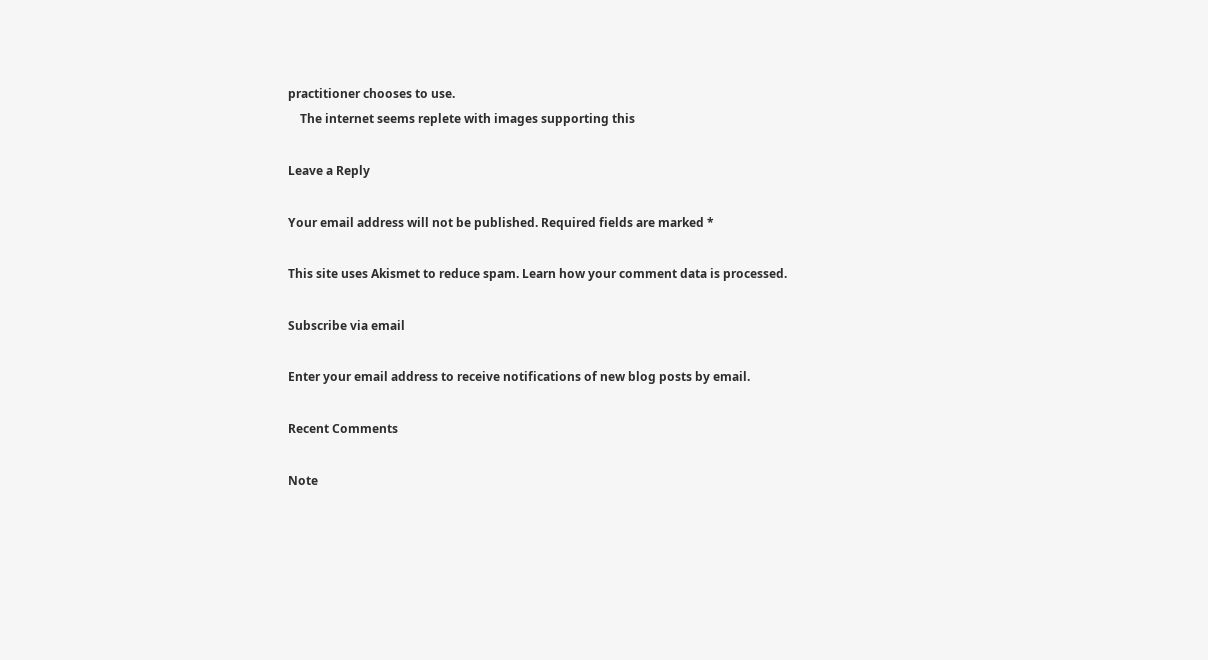practitioner chooses to use.
    The internet seems replete with images supporting this

Leave a Reply

Your email address will not be published. Required fields are marked *

This site uses Akismet to reduce spam. Learn how your comment data is processed.

Subscribe via email

Enter your email address to receive notifications of new blog posts by email.

Recent Comments

Note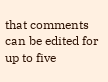that comments can be edited for up to five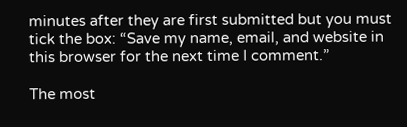minutes after they are first submitted but you must tick the box: “Save my name, email, and website in this browser for the next time I comment.”

The most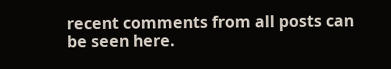recent comments from all posts can be seen here.